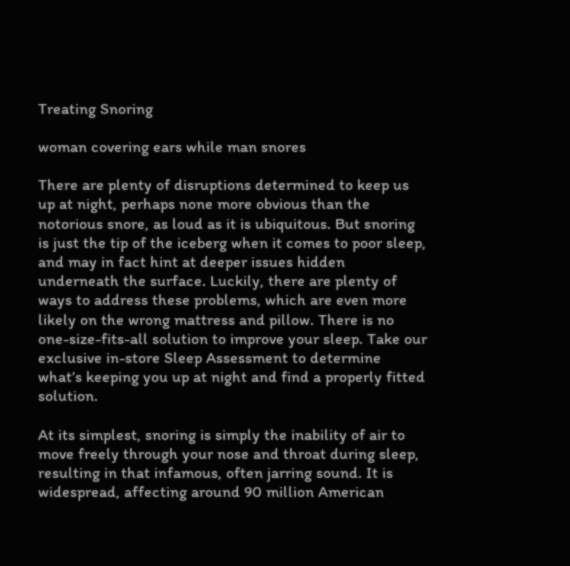Treating Snoring

woman covering ears while man snores

There are plenty of disruptions determined to keep us up at night, perhaps none more obvious than the notorious snore, as loud as it is ubiquitous. But snoring is just the tip of the iceberg when it comes to poor sleep, and may in fact hint at deeper issues hidden underneath the surface. Luckily, there are plenty of ways to address these problems, which are even more likely on the wrong mattress and pillow. There is no one-size-fits-all solution to improve your sleep. Take our exclusive in-store Sleep Assessment to determine what’s keeping you up at night and find a properly fitted solution.

At its simplest, snoring is simply the inability of air to move freely through your nose and throat during sleep, resulting in that infamous, often jarring sound. It is widespread, affecting around 90 million American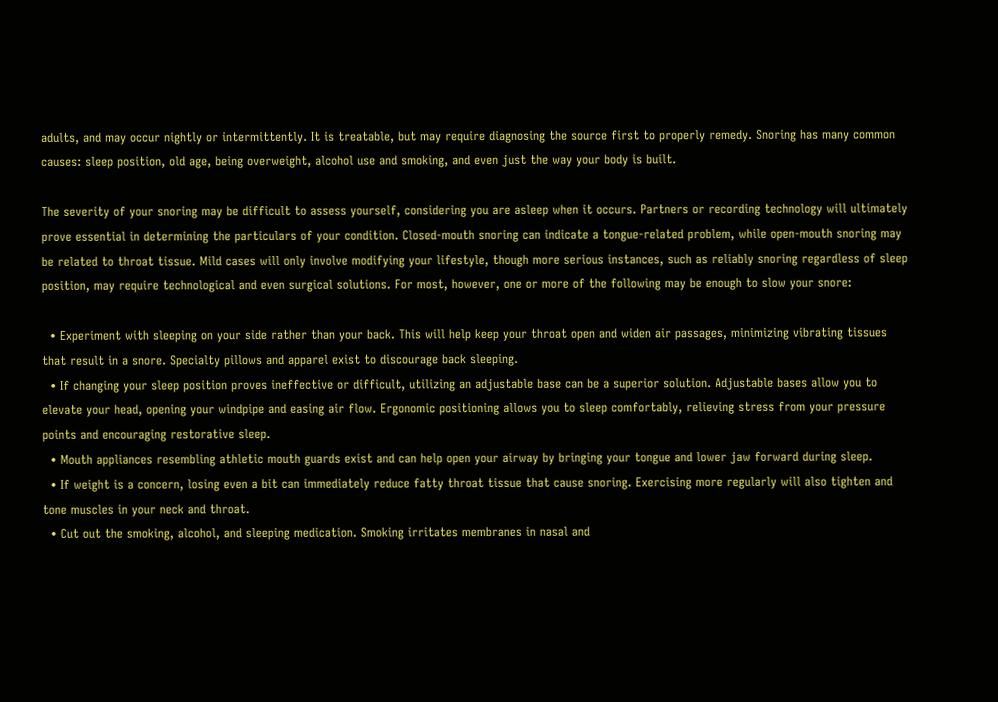adults, and may occur nightly or intermittently. It is treatable, but may require diagnosing the source first to properly remedy. Snoring has many common causes: sleep position, old age, being overweight, alcohol use and smoking, and even just the way your body is built.

The severity of your snoring may be difficult to assess yourself, considering you are asleep when it occurs. Partners or recording technology will ultimately prove essential in determining the particulars of your condition. Closed-mouth snoring can indicate a tongue-related problem, while open-mouth snoring may be related to throat tissue. Mild cases will only involve modifying your lifestyle, though more serious instances, such as reliably snoring regardless of sleep position, may require technological and even surgical solutions. For most, however, one or more of the following may be enough to slow your snore:

  • Experiment with sleeping on your side rather than your back. This will help keep your throat open and widen air passages, minimizing vibrating tissues that result in a snore. Specialty pillows and apparel exist to discourage back sleeping.
  • If changing your sleep position proves ineffective or difficult, utilizing an adjustable base can be a superior solution. Adjustable bases allow you to elevate your head, opening your windpipe and easing air flow. Ergonomic positioning allows you to sleep comfortably, relieving stress from your pressure points and encouraging restorative sleep.
  • Mouth appliances resembling athletic mouth guards exist and can help open your airway by bringing your tongue and lower jaw forward during sleep.
  • If weight is a concern, losing even a bit can immediately reduce fatty throat tissue that cause snoring. Exercising more regularly will also tighten and tone muscles in your neck and throat.
  • Cut out the smoking, alcohol, and sleeping medication. Smoking irritates membranes in nasal and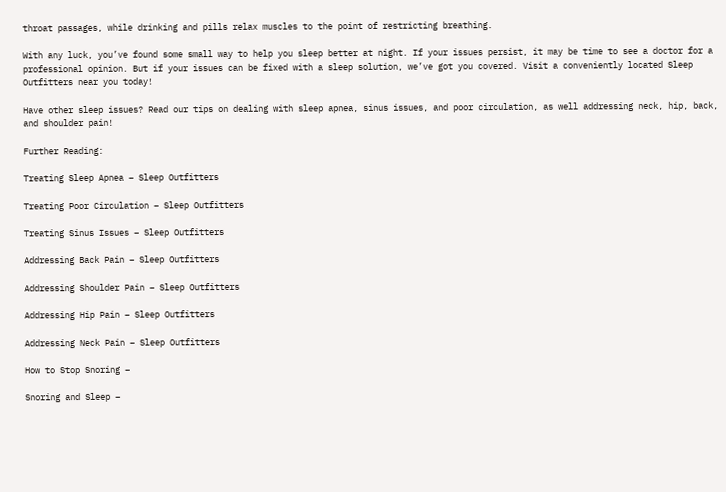throat passages, while drinking and pills relax muscles to the point of restricting breathing.

With any luck, you’ve found some small way to help you sleep better at night. If your issues persist, it may be time to see a doctor for a professional opinion. But if your issues can be fixed with a sleep solution, we’ve got you covered. Visit a conveniently located Sleep Outfitters near you today!

Have other sleep issues? Read our tips on dealing with sleep apnea, sinus issues, and poor circulation, as well addressing neck, hip, back, and shoulder pain!

Further Reading:

Treating Sleep Apnea – Sleep Outfitters

Treating Poor Circulation – Sleep Outfitters

Treating Sinus Issues – Sleep Outfitters

Addressing Back Pain – Sleep Outfitters

Addressing Shoulder Pain – Sleep Outfitters

Addressing Hip Pain – Sleep Outfitters

Addressing Neck Pain – Sleep Outfitters

How to Stop Snoring –

Snoring and Sleep –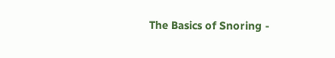The Basics of Snoring -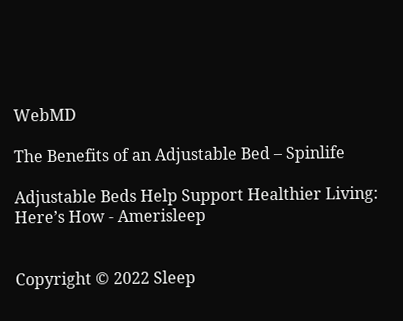WebMD

The Benefits of an Adjustable Bed – Spinlife

Adjustable Beds Help Support Healthier Living: Here’s How - Amerisleep


Copyright © 2022 Sleep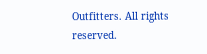Outfitters. All rights reserved.